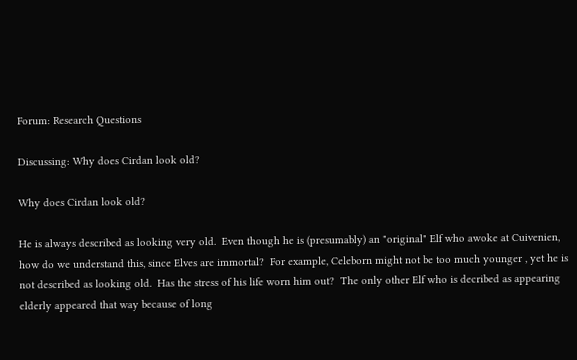Forum: Research Questions

Discussing: Why does Cirdan look old?

Why does Cirdan look old?

He is always described as looking very old.  Even though he is (presumably) an "original" Elf who awoke at Cuivenien, how do we understand this, since Elves are immortal?  For example, Celeborn might not be too much younger , yet he is not described as looking old.  Has the stress of his life worn him out?  The only other Elf who is decribed as appearing elderly appeared that way because of long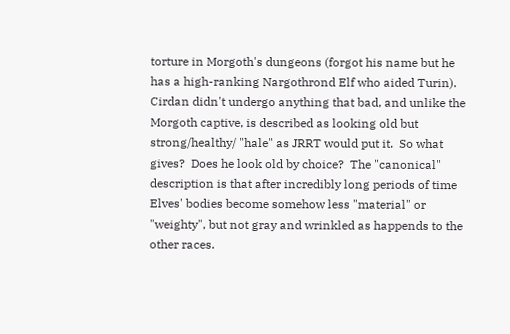torture in Morgoth's dungeons (forgot his name but he has a high-ranking Nargothrond Elf who aided Turin).  Cirdan didn't undergo anything that bad, and unlike the Morgoth captive, is described as looking old but strong/healthy/ "hale" as JRRT would put it.  So what gives?  Does he look old by choice?  The "canonical" description is that after incredibly long periods of time Elves' bodies become somehow less "material" or "weighty", but not gray and wrinkled as happends to the other races.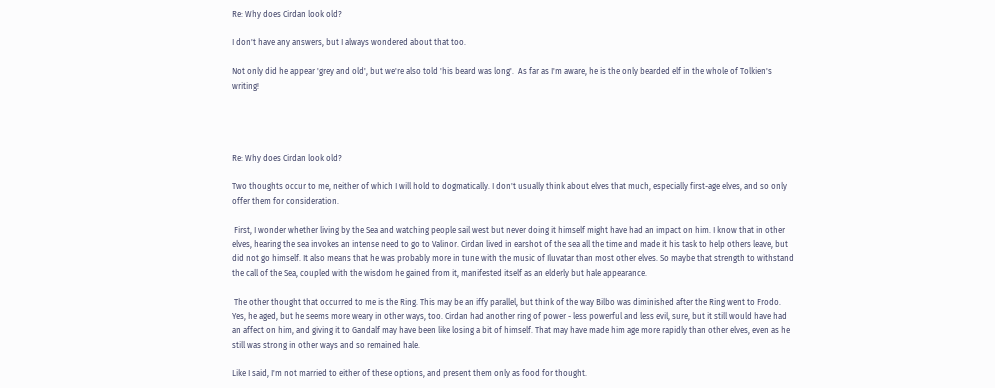Re: Why does Cirdan look old?

I don't have any answers, but I always wondered about that too.

Not only did he appear 'grey and old', but we're also told 'his beard was long'.  As far as I'm aware, he is the only bearded elf in the whole of Tolkien's writing!




Re: Why does Cirdan look old?

Two thoughts occur to me, neither of which I will hold to dogmatically. I don't usually think about elves that much, especially first-age elves, and so only offer them for consideration.

 First, I wonder whether living by the Sea and watching people sail west but never doing it himself might have had an impact on him. I know that in other elves, hearing the sea invokes an intense need to go to Valinor. Cirdan lived in earshot of the sea all the time and made it his task to help others leave, but did not go himself. It also means that he was probably more in tune with the music of Iluvatar than most other elves. So maybe that strength to withstand the call of the Sea, coupled with the wisdom he gained from it, manifested itself as an elderly but hale appearance.

 The other thought that occurred to me is the Ring. This may be an iffy parallel, but think of the way Bilbo was diminished after the Ring went to Frodo. Yes, he aged, but he seems more weary in other ways, too. Cirdan had another ring of power - less powerful and less evil, sure, but it still would have had an affect on him, and giving it to Gandalf may have been like losing a bit of himself. That may have made him age more rapidly than other elves, even as he still was strong in other ways and so remained hale.

Like I said, I'm not married to either of these options, and present them only as food for thought.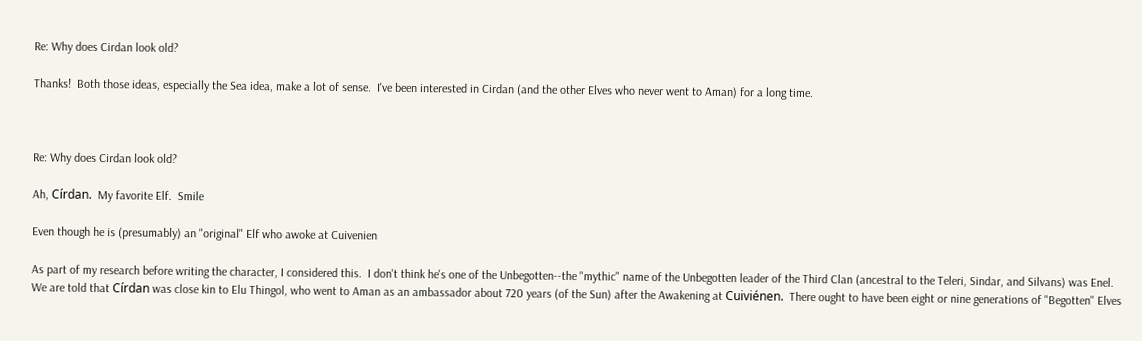Re: Why does Cirdan look old?

Thanks!  Both those ideas, especially the Sea idea, make a lot of sense.  I've been interested in Cirdan (and the other Elves who never went to Aman) for a long time.



Re: Why does Cirdan look old?

Ah, Círdan.  My favorite Elf.  Smile

Even though he is (presumably) an "original" Elf who awoke at Cuivenien

As part of my research before writing the character, I considered this.  I don't think he's one of the Unbegotten--the "mythic" name of the Unbegotten leader of the Third Clan (ancestral to the Teleri, Sindar, and Silvans) was Enel.  We are told that Círdan was close kin to Elu Thingol, who went to Aman as an ambassador about 720 years (of the Sun) after the Awakening at Cuiviénen.  There ought to have been eight or nine generations of "Begotten" Elves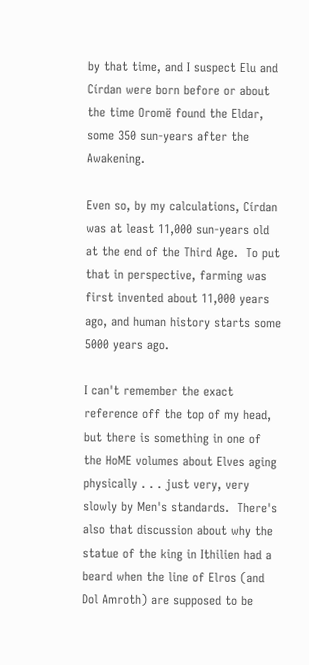by that time, and I suspect Elu and Círdan were born before or about the time Oromë found the Eldar, some 350 sun-years after the Awakening.

Even so, by my calculations, Círdan was at least 11,000 sun-years old at the end of the Third Age.  To put that in perspective, farming was first invented about 11,000 years ago, and human history starts some 5000 years ago.

I can't remember the exact reference off the top of my head, but there is something in one of the HoME volumes about Elves aging physically . . . just very, very slowly by Men's standards.  There's also that discussion about why the statue of the king in Ithilien had a beard when the line of Elros (and Dol Amroth) are supposed to be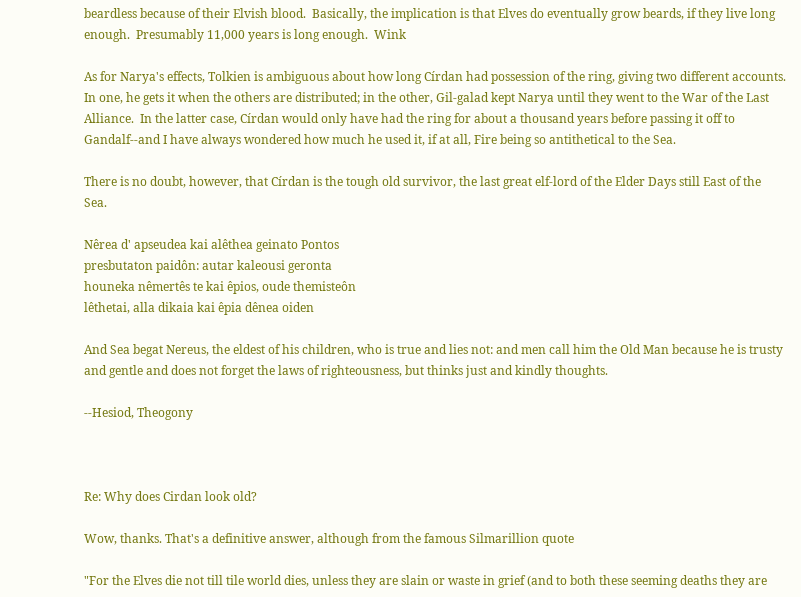beardless because of their Elvish blood.  Basically, the implication is that Elves do eventually grow beards, if they live long enough.  Presumably 11,000 years is long enough.  Wink

As for Narya's effects, Tolkien is ambiguous about how long Círdan had possession of the ring, giving two different accounts.  In one, he gets it when the others are distributed; in the other, Gil-galad kept Narya until they went to the War of the Last Alliance.  In the latter case, Círdan would only have had the ring for about a thousand years before passing it off to Gandalf--and I have always wondered how much he used it, if at all, Fire being so antithetical to the Sea.

There is no doubt, however, that Círdan is the tough old survivor, the last great elf-lord of the Elder Days still East of the Sea.

Nêrea d' apseudea kai alêthea geinato Pontos
presbutaton paidôn: autar kaleousi geronta
houneka nêmertês te kai êpios, oude themisteôn
lêthetai, alla dikaia kai êpia dênea oiden

And Sea begat Nereus, the eldest of his children, who is true and lies not: and men call him the Old Man because he is trusty and gentle and does not forget the laws of righteousness, but thinks just and kindly thoughts.

--Hesiod, Theogony



Re: Why does Cirdan look old?

Wow, thanks. That's a definitive answer, although from the famous Silmarillion quote

"For the Elves die not till tile world dies, unless they are slain or waste in grief (and to both these seeming deaths they are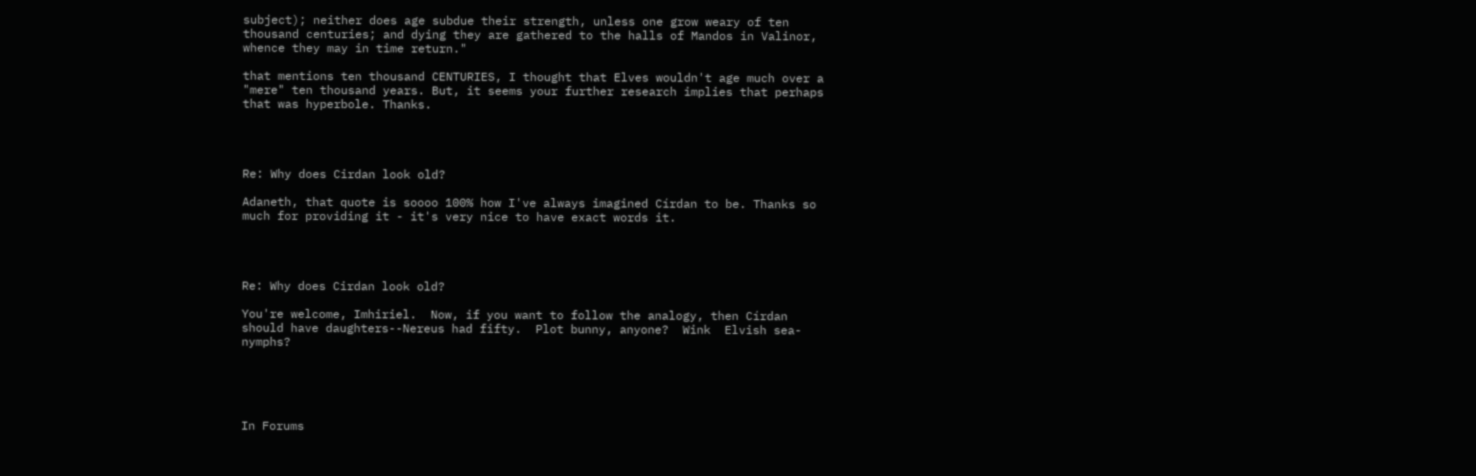subject); neither does age subdue their strength, unless one grow weary of ten thousand centuries; and dying they are gathered to the halls of Mandos in Valinor, whence they may in time return."

that mentions ten thousand CENTURIES, I thought that Elves wouldn't age much over a "mere" ten thousand years. But, it seems your further research implies that perhaps that was hyperbole. Thanks.




Re: Why does Cirdan look old?

Adaneth, that quote is soooo 100% how I've always imagined Círdan to be. Thanks so much for providing it - it's very nice to have exact words it.




Re: Why does Cirdan look old?

You're welcome, Imhiriel.  Now, if you want to follow the analogy, then Círdan should have daughters--Nereus had fifty.  Plot bunny, anyone?  Wink  Elvish sea-nymphs?





In Forums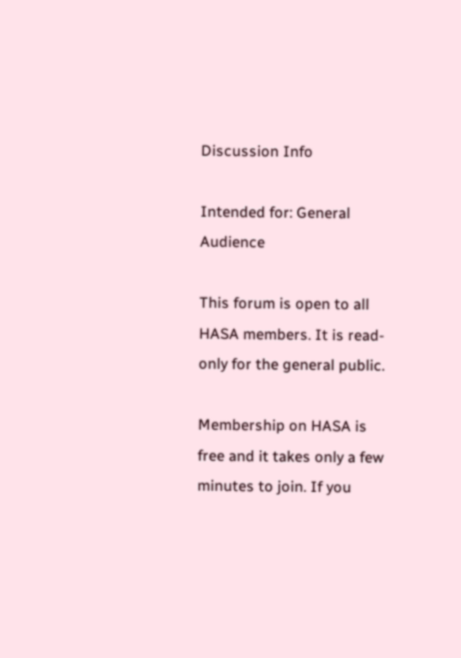Discussion Info

Intended for: General Audience

This forum is open to all HASA members. It is read-only for the general public.

Membership on HASA is free and it takes only a few minutes to join. If you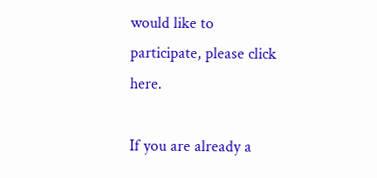would like to participate, please click here.

If you are already a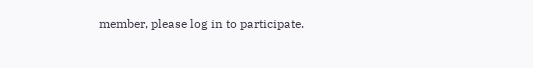member, please log in to participate.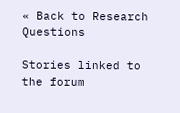« Back to Research Questions

Stories linked to the forum